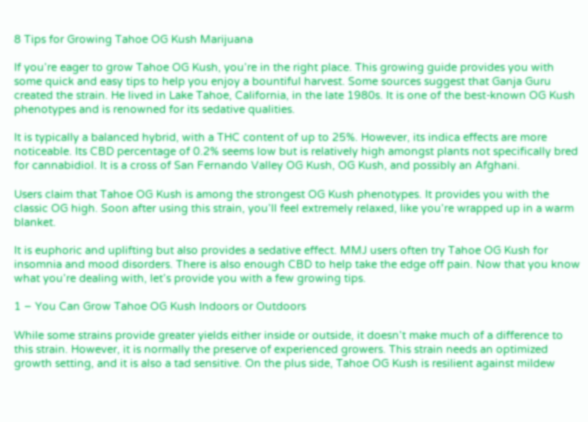8 Tips for Growing Tahoe OG Kush Marijuana

If you’re eager to grow Tahoe OG Kush, you’re in the right place. This growing guide provides you with some quick and easy tips to help you enjoy a bountiful harvest. Some sources suggest that Ganja Guru created the strain. He lived in Lake Tahoe, California, in the late 1980s. It is one of the best-known OG Kush phenotypes and is renowned for its sedative qualities.

It is typically a balanced hybrid, with a THC content of up to 25%. However, its indica effects are more noticeable. Its CBD percentage of 0.2% seems low but is relatively high amongst plants not specifically bred for cannabidiol. It is a cross of San Fernando Valley OG Kush, OG Kush, and possibly an Afghani.

Users claim that Tahoe OG Kush is among the strongest OG Kush phenotypes. It provides you with the classic OG high. Soon after using this strain, you’ll feel extremely relaxed, like you’re wrapped up in a warm blanket.

It is euphoric and uplifting but also provides a sedative effect. MMJ users often try Tahoe OG Kush for insomnia and mood disorders. There is also enough CBD to help take the edge off pain. Now that you know what you’re dealing with, let’s provide you with a few growing tips.

1 – You Can Grow Tahoe OG Kush Indoors or Outdoors

While some strains provide greater yields either inside or outside, it doesn’t make much of a difference to this strain. However, it is normally the preserve of experienced growers. This strain needs an optimized growth setting, and it is also a tad sensitive. On the plus side, Tahoe OG Kush is resilient against mildew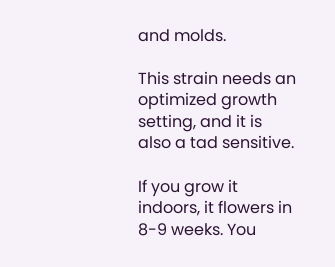and molds.

This strain needs an optimized growth setting, and it is also a tad sensitive.

If you grow it indoors, it flowers in 8-9 weeks. You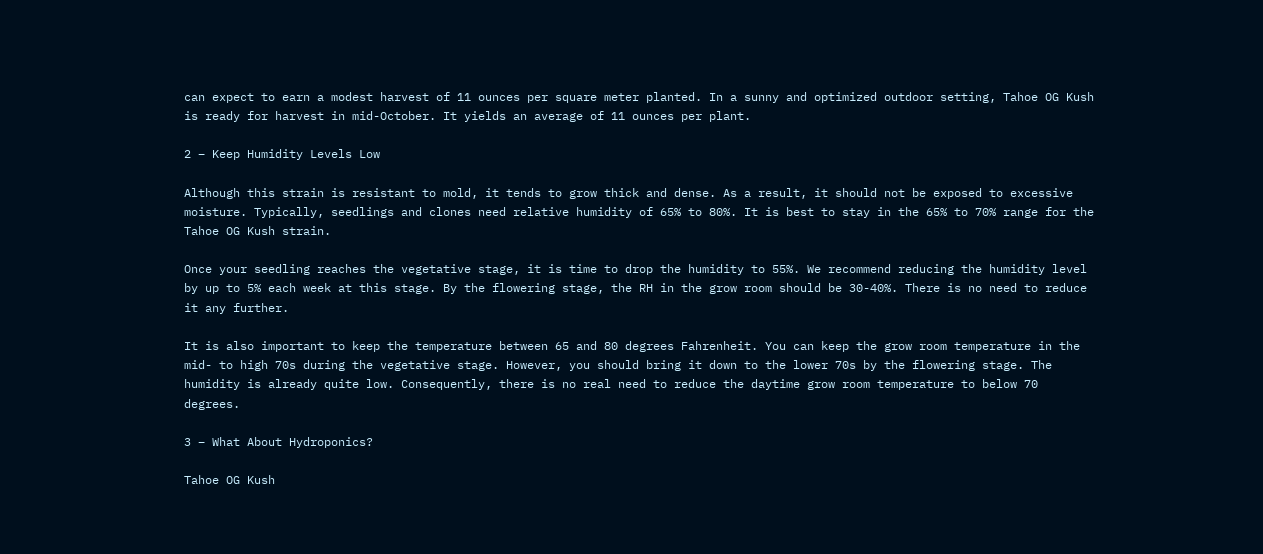can expect to earn a modest harvest of 11 ounces per square meter planted. In a sunny and optimized outdoor setting, Tahoe OG Kush is ready for harvest in mid-October. It yields an average of 11 ounces per plant.

2 – Keep Humidity Levels Low

Although this strain is resistant to mold, it tends to grow thick and dense. As a result, it should not be exposed to excessive moisture. Typically, seedlings and clones need relative humidity of 65% to 80%. It is best to stay in the 65% to 70% range for the Tahoe OG Kush strain.

Once your seedling reaches the vegetative stage, it is time to drop the humidity to 55%. We recommend reducing the humidity level by up to 5% each week at this stage. By the flowering stage, the RH in the grow room should be 30-40%. There is no need to reduce it any further.

It is also important to keep the temperature between 65 and 80 degrees Fahrenheit. You can keep the grow room temperature in the mid- to high 70s during the vegetative stage. However, you should bring it down to the lower 70s by the flowering stage. The humidity is already quite low. Consequently, there is no real need to reduce the daytime grow room temperature to below 70 degrees.

3 – What About Hydroponics?

Tahoe OG Kush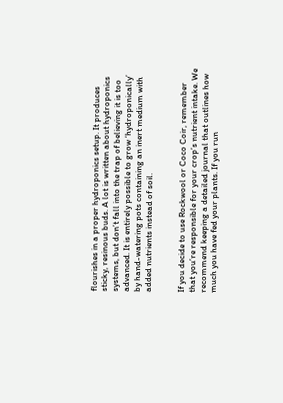flourishes in a proper hydroponics setup. It produces sticky, resinous buds. A lot is written about hydroponics systems, but don’t fall into the trap of believing it is too advanced. It is entirely possible to grow ‘hydroponically’ by hand-watering pots containing an inert medium with added nutrients instead of soil.


If you decide to use Rockwool or Coco Coir, remember that you’re responsible for your crop’s nutrient intake. We recommend keeping a detailed journal that outlines how much you have fed your plants. If you run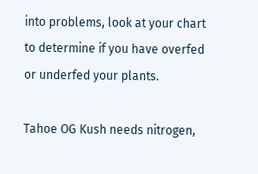into problems, look at your chart to determine if you have overfed or underfed your plants.

Tahoe OG Kush needs nitrogen,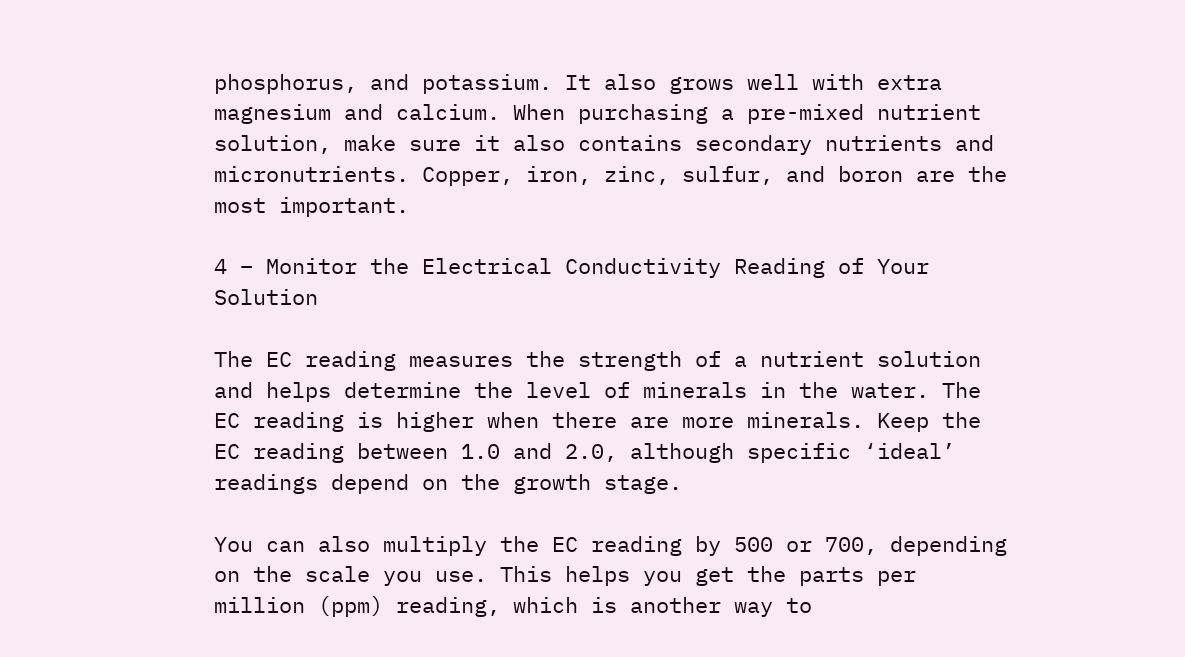phosphorus, and potassium. It also grows well with extra magnesium and calcium. When purchasing a pre-mixed nutrient solution, make sure it also contains secondary nutrients and micronutrients. Copper, iron, zinc, sulfur, and boron are the most important.

4 – Monitor the Electrical Conductivity Reading of Your Solution

The EC reading measures the strength of a nutrient solution and helps determine the level of minerals in the water. The EC reading is higher when there are more minerals. Keep the EC reading between 1.0 and 2.0, although specific ‘ideal’ readings depend on the growth stage.

You can also multiply the EC reading by 500 or 700, depending on the scale you use. This helps you get the parts per million (ppm) reading, which is another way to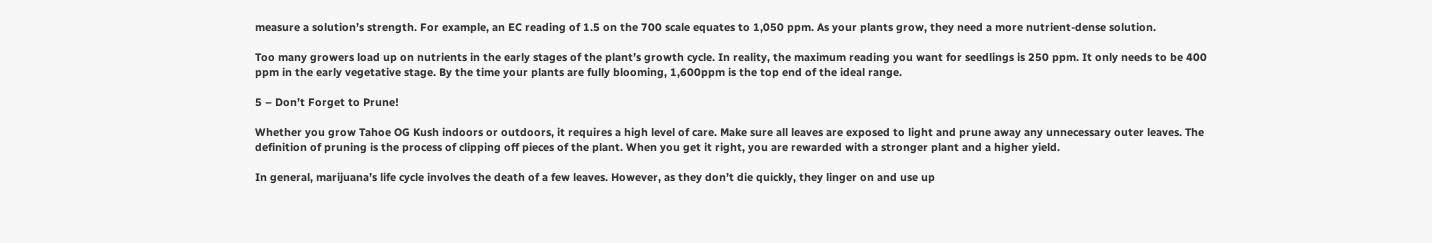measure a solution’s strength. For example, an EC reading of 1.5 on the 700 scale equates to 1,050 ppm. As your plants grow, they need a more nutrient-dense solution.

Too many growers load up on nutrients in the early stages of the plant’s growth cycle. In reality, the maximum reading you want for seedlings is 250 ppm. It only needs to be 400 ppm in the early vegetative stage. By the time your plants are fully blooming, 1,600ppm is the top end of the ideal range.

5 – Don’t Forget to Prune!

Whether you grow Tahoe OG Kush indoors or outdoors, it requires a high level of care. Make sure all leaves are exposed to light and prune away any unnecessary outer leaves. The definition of pruning is the process of clipping off pieces of the plant. When you get it right, you are rewarded with a stronger plant and a higher yield.

In general, marijuana’s life cycle involves the death of a few leaves. However, as they don’t die quickly, they linger on and use up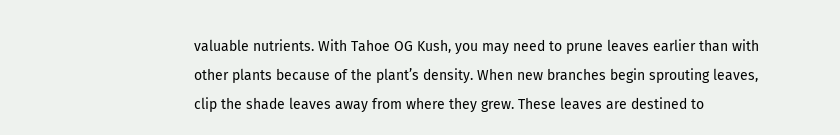valuable nutrients. With Tahoe OG Kush, you may need to prune leaves earlier than with other plants because of the plant’s density. When new branches begin sprouting leaves, clip the shade leaves away from where they grew. These leaves are destined to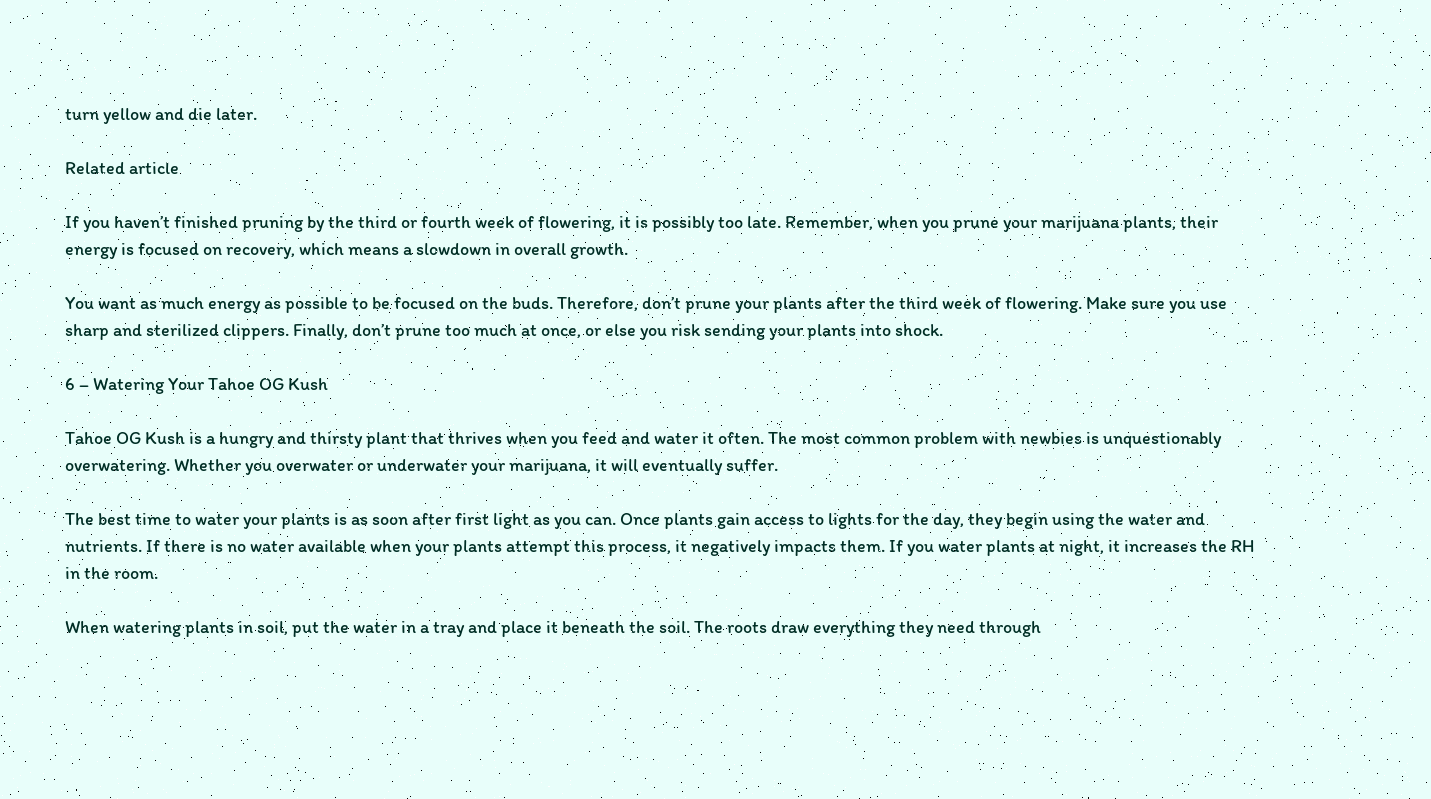turn yellow and die later.

Related article

If you haven’t finished pruning by the third or fourth week of flowering, it is possibly too late. Remember, when you prune your marijuana plants, their energy is focused on recovery, which means a slowdown in overall growth.

You want as much energy as possible to be focused on the buds. Therefore, don’t prune your plants after the third week of flowering. Make sure you use sharp and sterilized clippers. Finally, don’t prune too much at once, or else you risk sending your plants into shock.

6 – Watering Your Tahoe OG Kush

Tahoe OG Kush is a hungry and thirsty plant that thrives when you feed and water it often. The most common problem with newbies is unquestionably overwatering. Whether you overwater or underwater your marijuana, it will eventually suffer.

The best time to water your plants is as soon after first light as you can. Once plants gain access to lights for the day, they begin using the water and nutrients. If there is no water available when your plants attempt this process, it negatively impacts them. If you water plants at night, it increases the RH in the room.

When watering plants in soil, put the water in a tray and place it beneath the soil. The roots draw everything they need through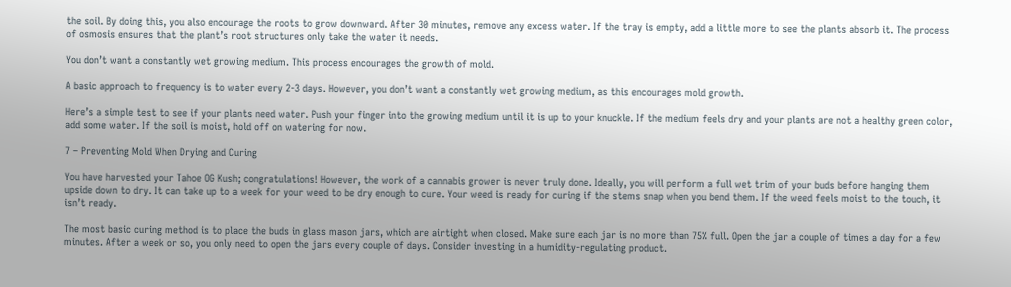the soil. By doing this, you also encourage the roots to grow downward. After 30 minutes, remove any excess water. If the tray is empty, add a little more to see the plants absorb it. The process of osmosis ensures that the plant’s root structures only take the water it needs.

You don’t want a constantly wet growing medium. This process encourages the growth of mold.

A basic approach to frequency is to water every 2-3 days. However, you don’t want a constantly wet growing medium, as this encourages mold growth.

Here’s a simple test to see if your plants need water. Push your finger into the growing medium until it is up to your knuckle. If the medium feels dry and your plants are not a healthy green color, add some water. If the soil is moist, hold off on watering for now.

7 – Preventing Mold When Drying and Curing

You have harvested your Tahoe OG Kush; congratulations! However, the work of a cannabis grower is never truly done. Ideally, you will perform a full wet trim of your buds before hanging them upside down to dry. It can take up to a week for your weed to be dry enough to cure. Your weed is ready for curing if the stems snap when you bend them. If the weed feels moist to the touch, it isn’t ready.

The most basic curing method is to place the buds in glass mason jars, which are airtight when closed. Make sure each jar is no more than 75% full. Open the jar a couple of times a day for a few minutes. After a week or so, you only need to open the jars every couple of days. Consider investing in a humidity-regulating product.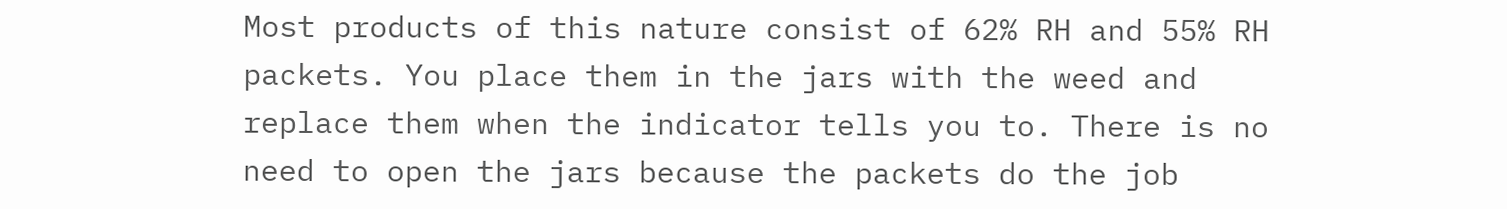Most products of this nature consist of 62% RH and 55% RH packets. You place them in the jars with the weed and replace them when the indicator tells you to. There is no need to open the jars because the packets do the job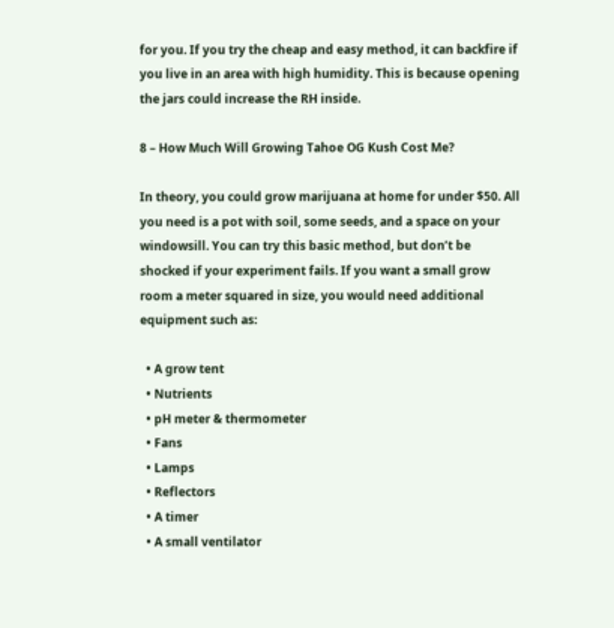for you. If you try the cheap and easy method, it can backfire if you live in an area with high humidity. This is because opening the jars could increase the RH inside.

8 – How Much Will Growing Tahoe OG Kush Cost Me?

In theory, you could grow marijuana at home for under $50. All you need is a pot with soil, some seeds, and a space on your windowsill. You can try this basic method, but don’t be shocked if your experiment fails. If you want a small grow room a meter squared in size, you would need additional equipment such as:

  • A grow tent
  • Nutrients
  • pH meter & thermometer
  • Fans
  • Lamps
  • Reflectors
  • A timer
  • A small ventilator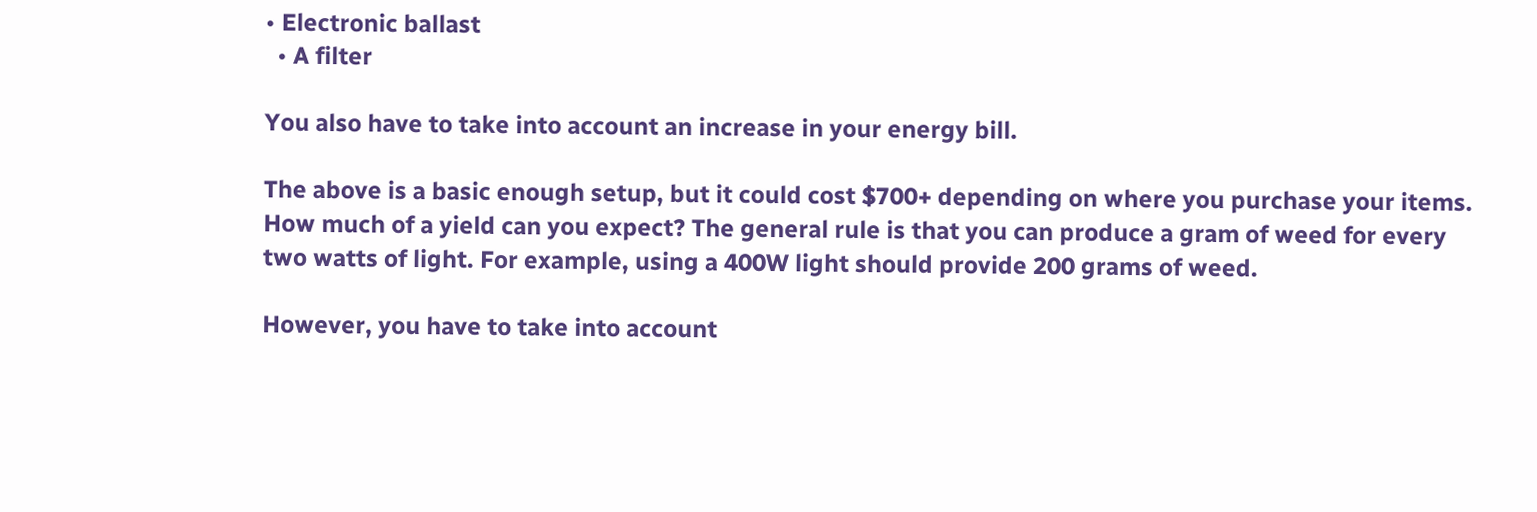• Electronic ballast
  • A filter

You also have to take into account an increase in your energy bill.

The above is a basic enough setup, but it could cost $700+ depending on where you purchase your items. How much of a yield can you expect? The general rule is that you can produce a gram of weed for every two watts of light. For example, using a 400W light should provide 200 grams of weed.

However, you have to take into account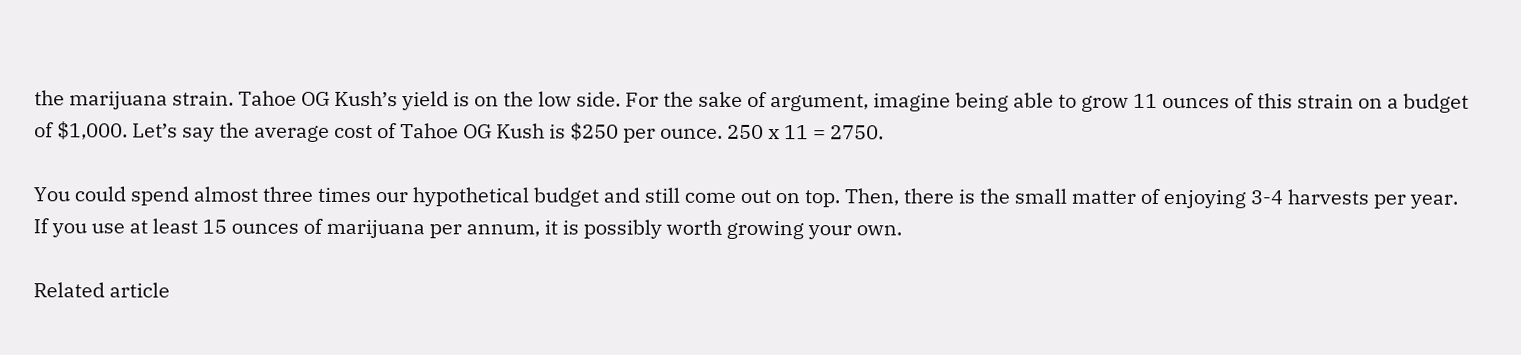the marijuana strain. Tahoe OG Kush’s yield is on the low side. For the sake of argument, imagine being able to grow 11 ounces of this strain on a budget of $1,000. Let’s say the average cost of Tahoe OG Kush is $250 per ounce. 250 x 11 = 2750.

You could spend almost three times our hypothetical budget and still come out on top. Then, there is the small matter of enjoying 3-4 harvests per year. If you use at least 15 ounces of marijuana per annum, it is possibly worth growing your own.

Related article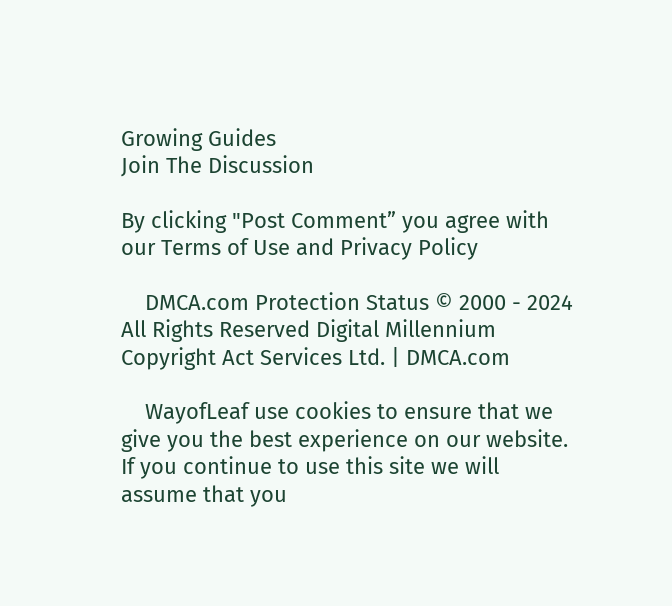Growing Guides
Join The Discussion

By clicking "Post Comment” you agree with our Terms of Use and Privacy Policy

    DMCA.com Protection Status © 2000 - 2024 All Rights Reserved Digital Millennium Copyright Act Services Ltd. | DMCA.com

    WayofLeaf use cookies to ensure that we give you the best experience on our website. If you continue to use this site we will assume that you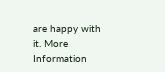are happy with it. More Information